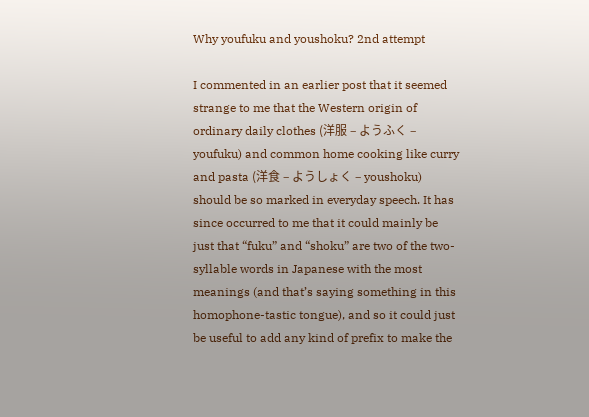Why youfuku and youshoku? 2nd attempt

I commented in an earlier post that it seemed strange to me that the Western origin of ordinary daily clothes (洋服 – ようふく – youfuku) and common home cooking like curry and pasta (洋食 – ようしょく – youshoku) should be so marked in everyday speech. It has since occurred to me that it could mainly be just that “fuku” and “shoku” are two of the two-syllable words in Japanese with the most meanings (and that’s saying something in this homophone-tastic tongue), and so it could just be useful to add any kind of prefix to make the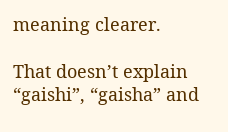meaning clearer.

That doesn’t explain “gaishi”, “gaisha” and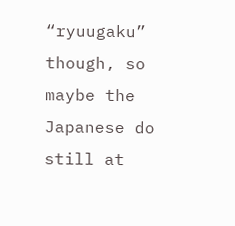“ryuugaku” though, so maybe the Japanese do still at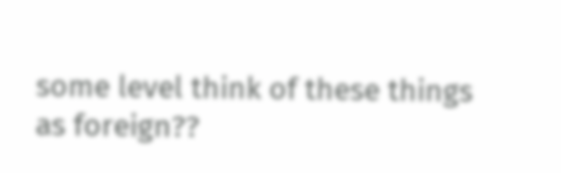some level think of these things as foreign??